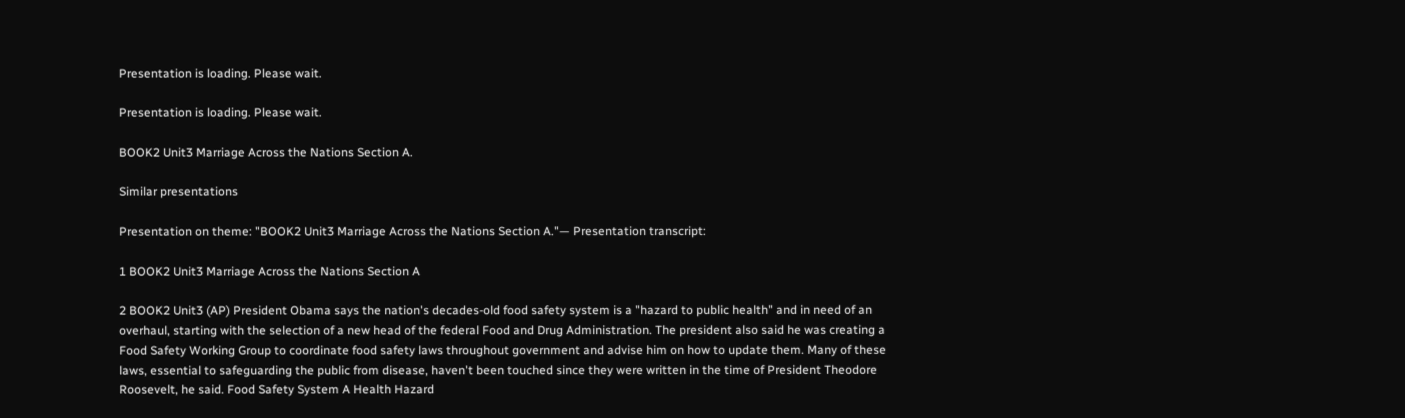Presentation is loading. Please wait.

Presentation is loading. Please wait.

BOOK2 Unit3 Marriage Across the Nations Section A.

Similar presentations

Presentation on theme: "BOOK2 Unit3 Marriage Across the Nations Section A."— Presentation transcript:

1 BOOK2 Unit3 Marriage Across the Nations Section A

2 BOOK2 Unit3 (AP) President Obama says the nation's decades-old food safety system is a "hazard to public health" and in need of an overhaul, starting with the selection of a new head of the federal Food and Drug Administration. The president also said he was creating a Food Safety Working Group to coordinate food safety laws throughout government and advise him on how to update them. Many of these laws, essential to safeguarding the public from disease, haven't been touched since they were written in the time of President Theodore Roosevelt, he said. Food Safety System A Health Hazard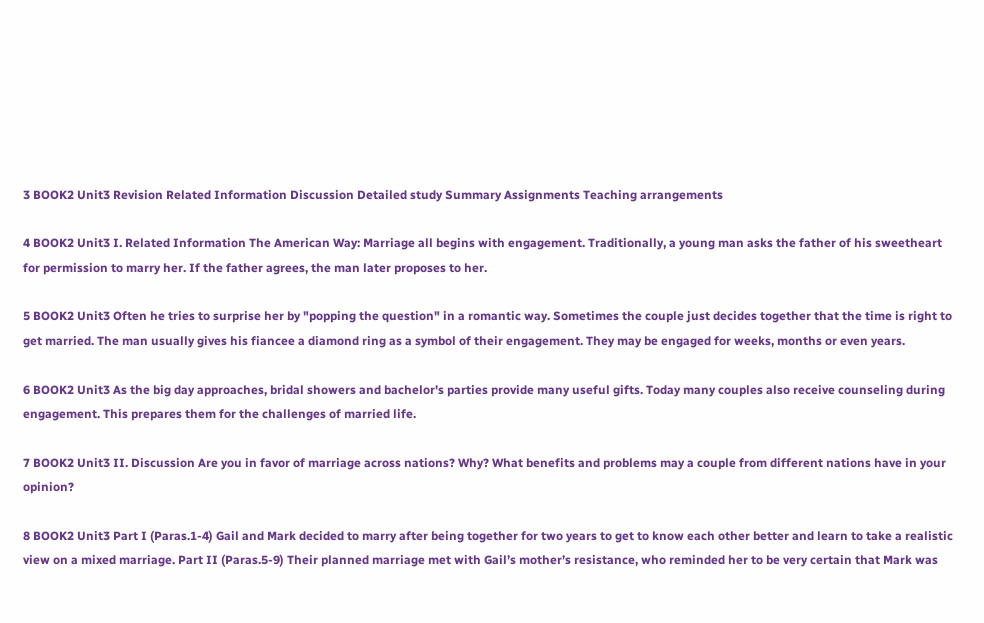3 BOOK2 Unit3 Revision Related Information Discussion Detailed study Summary Assignments Teaching arrangements

4 BOOK2 Unit3 I. Related Information The American Way: Marriage all begins with engagement. Traditionally, a young man asks the father of his sweetheart for permission to marry her. If the father agrees, the man later proposes to her.

5 BOOK2 Unit3 Often he tries to surprise her by "popping the question" in a romantic way. Sometimes the couple just decides together that the time is right to get married. The man usually gives his fiancee a diamond ring as a symbol of their engagement. They may be engaged for weeks, months or even years.

6 BOOK2 Unit3 As the big day approaches, bridal showers and bachelor's parties provide many useful gifts. Today many couples also receive counseling during engagement. This prepares them for the challenges of married life.

7 BOOK2 Unit3 II. Discussion Are you in favor of marriage across nations? Why? What benefits and problems may a couple from different nations have in your opinion?

8 BOOK2 Unit3 Part I (Paras.1-4) Gail and Mark decided to marry after being together for two years to get to know each other better and learn to take a realistic view on a mixed marriage. Part II (Paras.5-9) Their planned marriage met with Gail’s mother’s resistance, who reminded her to be very certain that Mark was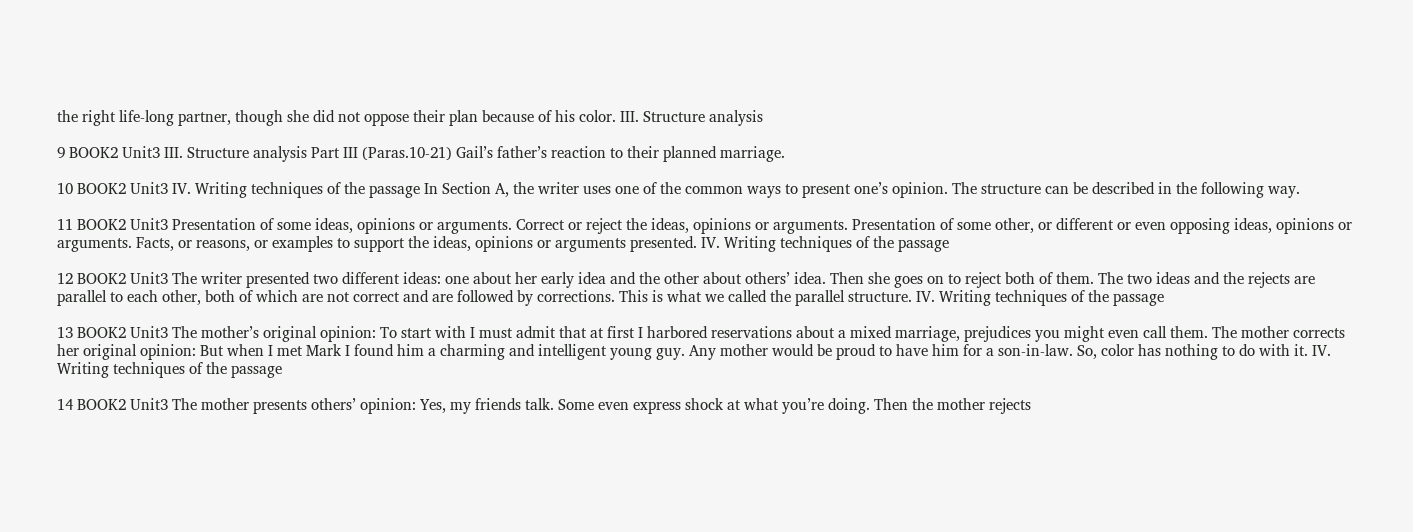the right life-long partner, though she did not oppose their plan because of his color. III. Structure analysis

9 BOOK2 Unit3 III. Structure analysis Part III (Paras.10-21) Gail’s father’s reaction to their planned marriage.

10 BOOK2 Unit3 IV. Writing techniques of the passage In Section A, the writer uses one of the common ways to present one’s opinion. The structure can be described in the following way.

11 BOOK2 Unit3 Presentation of some ideas, opinions or arguments. Correct or reject the ideas, opinions or arguments. Presentation of some other, or different or even opposing ideas, opinions or arguments. Facts, or reasons, or examples to support the ideas, opinions or arguments presented. IV. Writing techniques of the passage

12 BOOK2 Unit3 The writer presented two different ideas: one about her early idea and the other about others’ idea. Then she goes on to reject both of them. The two ideas and the rejects are parallel to each other, both of which are not correct and are followed by corrections. This is what we called the parallel structure. IV. Writing techniques of the passage

13 BOOK2 Unit3 The mother’s original opinion: To start with I must admit that at first I harbored reservations about a mixed marriage, prejudices you might even call them. The mother corrects her original opinion: But when I met Mark I found him a charming and intelligent young guy. Any mother would be proud to have him for a son-in-law. So, color has nothing to do with it. IV. Writing techniques of the passage

14 BOOK2 Unit3 The mother presents others’ opinion: Yes, my friends talk. Some even express shock at what you’re doing. Then the mother rejects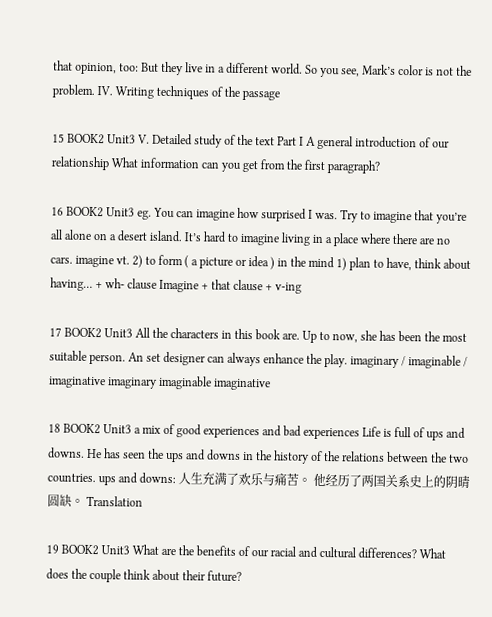that opinion, too: But they live in a different world. So you see, Mark’s color is not the problem. IV. Writing techniques of the passage

15 BOOK2 Unit3 V. Detailed study of the text Part I A general introduction of our relationship What information can you get from the first paragraph?

16 BOOK2 Unit3 eg. You can imagine how surprised I was. Try to imagine that you’re all alone on a desert island. It’s hard to imagine living in a place where there are no cars. imagine vt. 2) to form ( a picture or idea ) in the mind 1) plan to have, think about having… + wh- clause Imagine + that clause + v-ing

17 BOOK2 Unit3 All the characters in this book are. Up to now, she has been the most suitable person. An set designer can always enhance the play. imaginary / imaginable / imaginative imaginary imaginable imaginative

18 BOOK2 Unit3 a mix of good experiences and bad experiences Life is full of ups and downs. He has seen the ups and downs in the history of the relations between the two countries. ups and downs: 人生充满了欢乐与痛苦。 他经历了两国关系史上的阴晴圆缺。 Translation

19 BOOK2 Unit3 What are the benefits of our racial and cultural differences? What does the couple think about their future?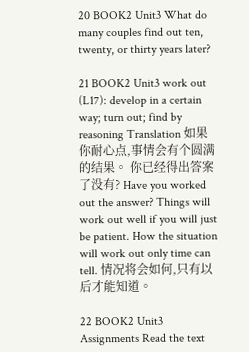20 BOOK2 Unit3 What do many couples find out ten, twenty, or thirty years later?

21 BOOK2 Unit3 work out (L17): develop in a certain way; turn out; find by reasoning Translation 如果你耐心点,事情会有个圆满的结果。 你已经得出答案了没有? Have you worked out the answer? Things will work out well if you will just be patient. How the situation will work out only time can tell. 情况将会如何,只有以后才能知道。

22 BOOK2 Unit3 Assignments Read the text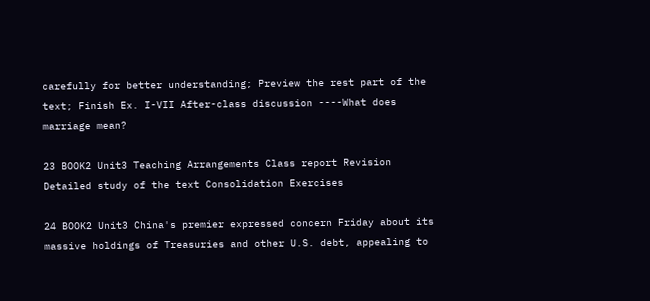carefully for better understanding; Preview the rest part of the text; Finish Ex. I-VII After-class discussion ----What does marriage mean?

23 BOOK2 Unit3 Teaching Arrangements Class report Revision Detailed study of the text Consolidation Exercises

24 BOOK2 Unit3 China's premier expressed concern Friday about its massive holdings of Treasuries and other U.S. debt, appealing to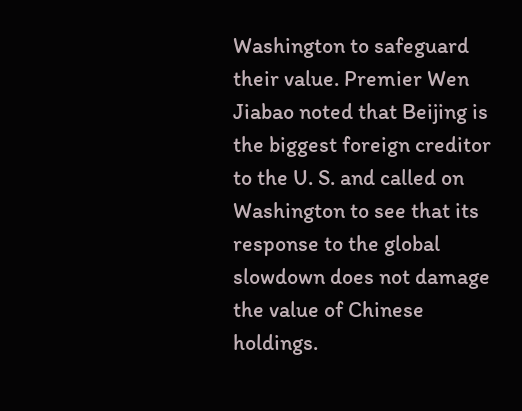Washington to safeguard their value. Premier Wen Jiabao noted that Beijing is the biggest foreign creditor to the U. S. and called on Washington to see that its response to the global slowdown does not damage the value of Chinese holdings.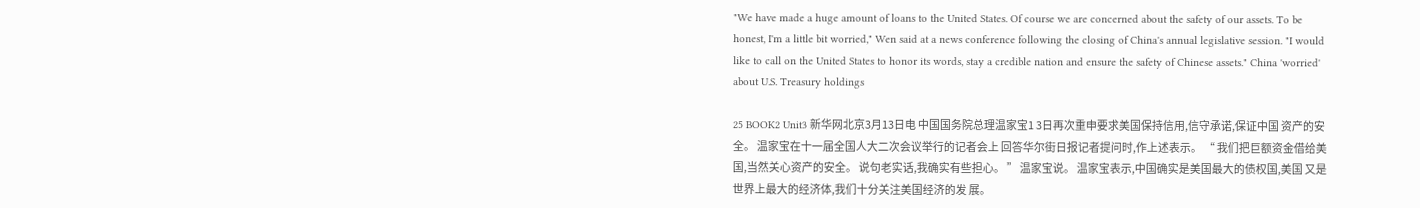"We have made a huge amount of loans to the United States. Of course we are concerned about the safety of our assets. To be honest, I'm a little bit worried," Wen said at a news conference following the closing of China's annual legislative session. "I would like to call on the United States to honor its words, stay a credible nation and ensure the safety of Chinese assets." China 'worried' about U.S. Treasury holdings

25 BOOK2 Unit3 新华网北京3月13日电 中国国务院总理温家宝1 3日再次重申要求美国保持信用,信守承诺,保证中国 资产的安全。 温家宝在十一届全国人大二次会议举行的记者会上 回答华尔街日报记者提问时,作上述表示。 “ 我们把巨额资金借给美国,当然关心资产的安全。 说句老实话,我确实有些担心。 ” 温家宝说。 温家宝表示,中国确实是美国最大的债权国,美国 又是世界上最大的经济体,我们十分关注美国经济的发 展。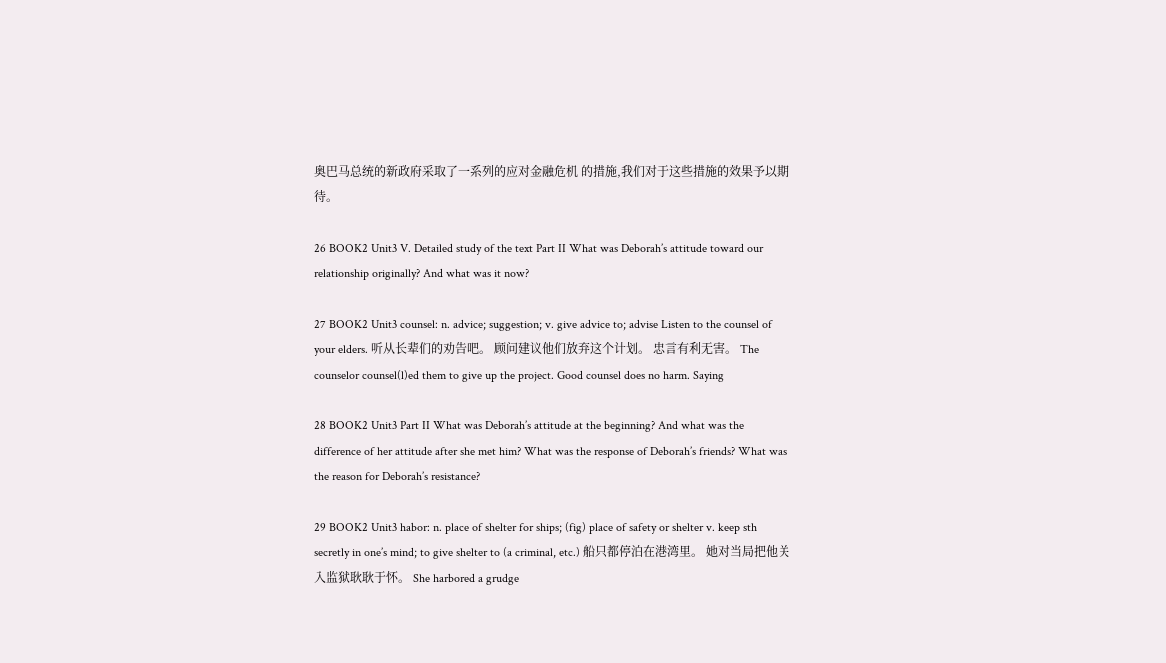奥巴马总统的新政府采取了一系列的应对金融危机 的措施,我们对于这些措施的效果予以期待。

26 BOOK2 Unit3 V. Detailed study of the text Part II What was Deborah’s attitude toward our relationship originally? And what was it now?

27 BOOK2 Unit3 counsel: n. advice; suggestion; v. give advice to; advise Listen to the counsel of your elders. 听从长辈们的劝告吧。 顾问建议他们放弃这个计划。 忠言有利无害。 The counselor counsel(l)ed them to give up the project. Good counsel does no harm. Saying

28 BOOK2 Unit3 Part II What was Deborah’s attitude at the beginning? And what was the difference of her attitude after she met him? What was the response of Deborah’s friends? What was the reason for Deborah’s resistance?

29 BOOK2 Unit3 habor: n. place of shelter for ships; (fig) place of safety or shelter v. keep sth secretly in one’s mind; to give shelter to (a criminal, etc.) 船只都停泊在港湾里。 她对当局把他关入监狱耿耿于怀。 She harbored a grudge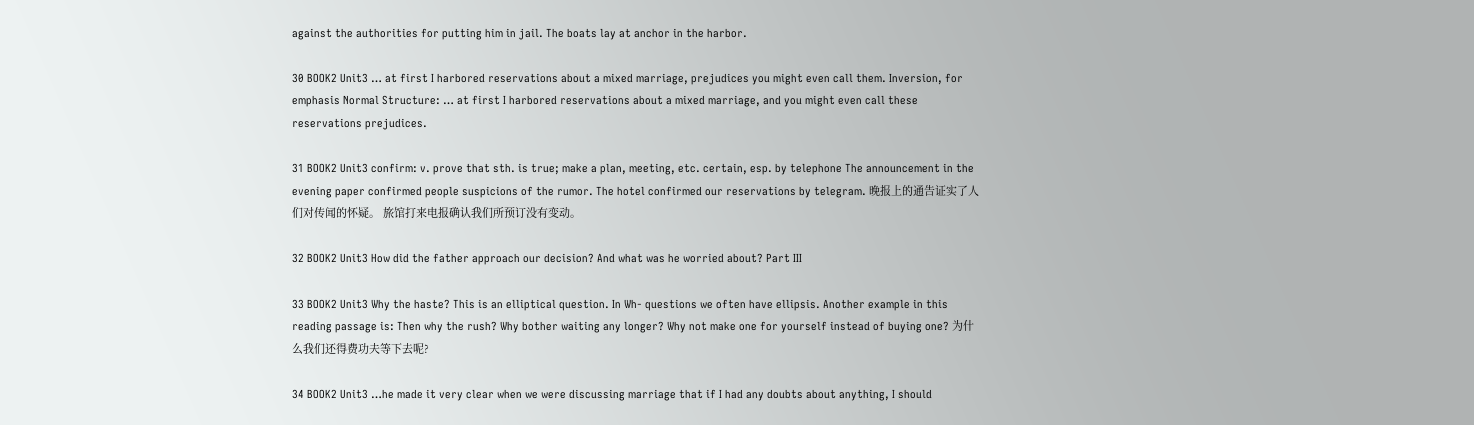against the authorities for putting him in jail. The boats lay at anchor in the harbor.

30 BOOK2 Unit3 … at first I harbored reservations about a mixed marriage, prejudices you might even call them. Inversion, for emphasis Normal Structure: … at first I harbored reservations about a mixed marriage, and you might even call these reservations prejudices.

31 BOOK2 Unit3 confirm: v. prove that sth. is true; make a plan, meeting, etc. certain, esp. by telephone The announcement in the evening paper confirmed people suspicions of the rumor. The hotel confirmed our reservations by telegram. 晚报上的通告证实了人们对传闻的怀疑。 旅馆打来电报确认我们所预订没有变动。

32 BOOK2 Unit3 How did the father approach our decision? And what was he worried about? Part III

33 BOOK2 Unit3 Why the haste? This is an elliptical question. In Wh- questions we often have ellipsis. Another example in this reading passage is: Then why the rush? Why bother waiting any longer? Why not make one for yourself instead of buying one? 为什么我们还得费功夫等下去呢?

34 BOOK2 Unit3 …he made it very clear when we were discussing marriage that if I had any doubts about anything, I should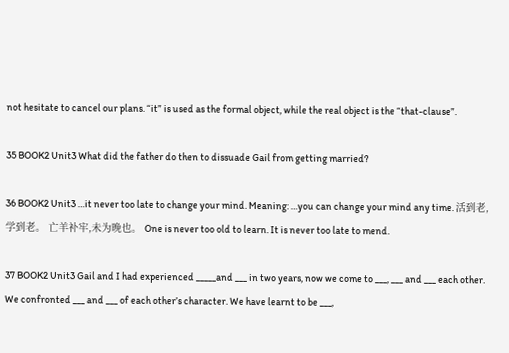not hesitate to cancel our plans. “it” is used as the formal object, while the real object is the “that-clause”.

35 BOOK2 Unit3 What did the father do then to dissuade Gail from getting married?

36 BOOK2 Unit3 …it never too late to change your mind. Meaning: …you can change your mind any time. 活到老,学到老。 亡羊补牢,未为晚也。 One is never too old to learn. It is never too late to mend.

37 BOOK2 Unit3 Gail and I had experienced _____and ___ in two years, now we come to ___, ___ and ___ each other. We confronted ___ and ___ of each other’s character. We have learnt to be ___,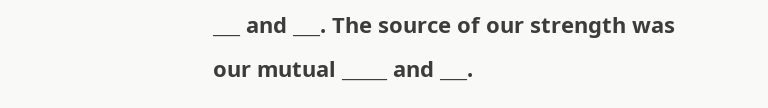___ and ___. The source of our strength was our mutual _____ and ___.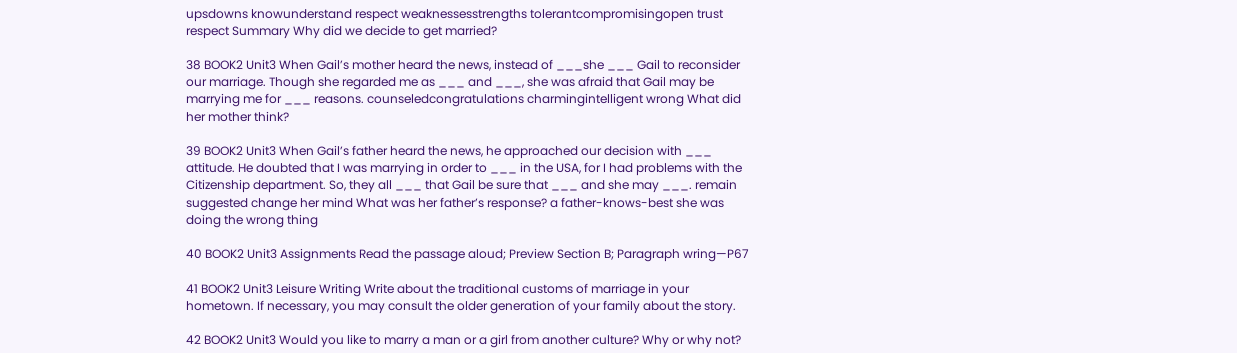upsdowns knowunderstand respect weaknessesstrengths tolerantcompromisingopen trust respect Summary Why did we decide to get married?

38 BOOK2 Unit3 When Gail’s mother heard the news, instead of ___she ___ Gail to reconsider our marriage. Though she regarded me as ___ and ___, she was afraid that Gail may be marrying me for ___ reasons. counseledcongratulations charmingintelligent wrong What did her mother think?

39 BOOK2 Unit3 When Gail’s father heard the news, he approached our decision with ___ attitude. He doubted that I was marrying in order to ___ in the USA, for I had problems with the Citizenship department. So, they all ___ that Gail be sure that ___ and she may ___. remain suggested change her mind What was her father’s response? a father-knows-best she was doing the wrong thing

40 BOOK2 Unit3 Assignments Read the passage aloud; Preview Section B; Paragraph wring—P67

41 BOOK2 Unit3 Leisure Writing Write about the traditional customs of marriage in your hometown. If necessary, you may consult the older generation of your family about the story.

42 BOOK2 Unit3 Would you like to marry a man or a girl from another culture? Why or why not?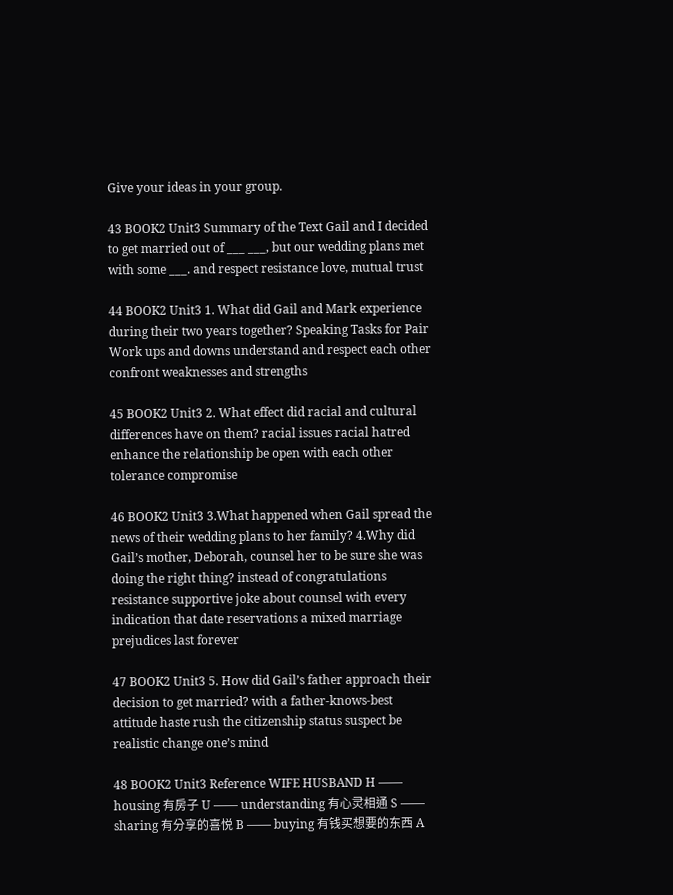Give your ideas in your group.

43 BOOK2 Unit3 Summary of the Text Gail and I decided to get married out of ___ ___, but our wedding plans met with some ___. and respect resistance love, mutual trust

44 BOOK2 Unit3 1. What did Gail and Mark experience during their two years together? Speaking Tasks for Pair Work ups and downs understand and respect each other confront weaknesses and strengths

45 BOOK2 Unit3 2. What effect did racial and cultural differences have on them? racial issues racial hatred enhance the relationship be open with each other tolerance compromise

46 BOOK2 Unit3 3.What happened when Gail spread the news of their wedding plans to her family? 4.Why did Gail’s mother, Deborah, counsel her to be sure she was doing the right thing? instead of congratulations resistance supportive joke about counsel with every indication that date reservations a mixed marriage prejudices last forever

47 BOOK2 Unit3 5. How did Gail’s father approach their decision to get married? with a father-knows-best attitude haste rush the citizenship status suspect be realistic change one’s mind

48 BOOK2 Unit3 Reference WIFE HUSBAND H —— housing 有房子 U —— understanding 有心灵相通 S —— sharing 有分享的喜悦 B —— buying 有钱买想要的东西 A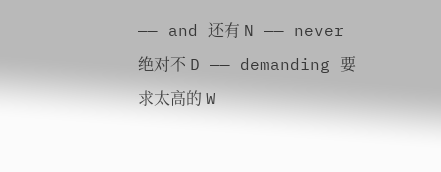—— and 还有 N —— never 绝对不 D —— demanding 要求太高的 W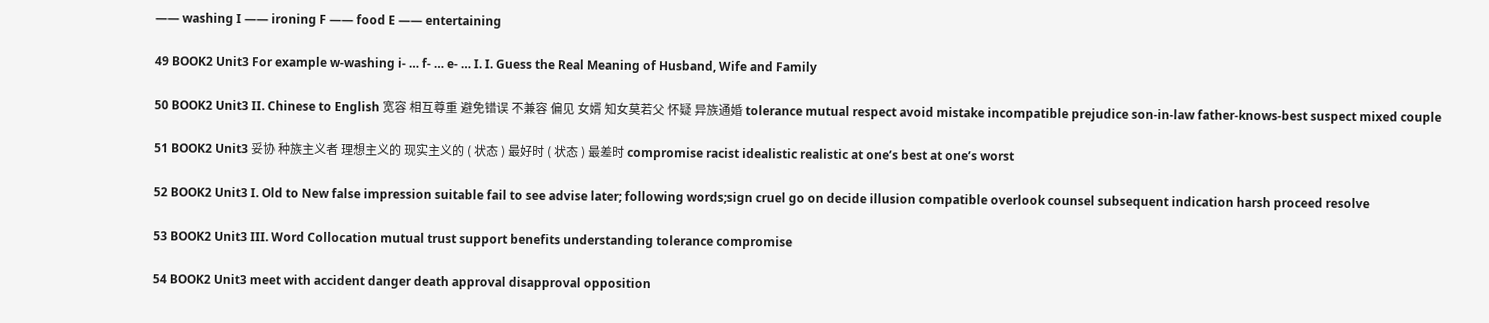—— washing I —— ironing F —— food E —— entertaining

49 BOOK2 Unit3 For example w-washing i- … f- … e- … I. I. Guess the Real Meaning of Husband, Wife and Family

50 BOOK2 Unit3 II. Chinese to English 宽容 相互尊重 避免错误 不兼容 偏见 女婿 知女莫若父 怀疑 异族通婚 tolerance mutual respect avoid mistake incompatible prejudice son-in-law father-knows-best suspect mixed couple

51 BOOK2 Unit3 妥协 种族主义者 理想主义的 现实主义的 ( 状态 ) 最好时 ( 状态 ) 最差时 compromise racist idealistic realistic at one’s best at one’s worst

52 BOOK2 Unit3 I. Old to New false impression suitable fail to see advise later; following words;sign cruel go on decide illusion compatible overlook counsel subsequent indication harsh proceed resolve

53 BOOK2 Unit3 III. Word Collocation mutual trust support benefits understanding tolerance compromise

54 BOOK2 Unit3 meet with accident danger death approval disapproval opposition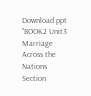Download ppt "BOOK2 Unit3 Marriage Across the Nations Section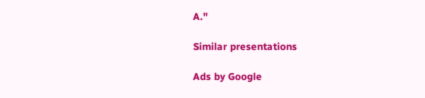A."

Similar presentations

Ads by Google